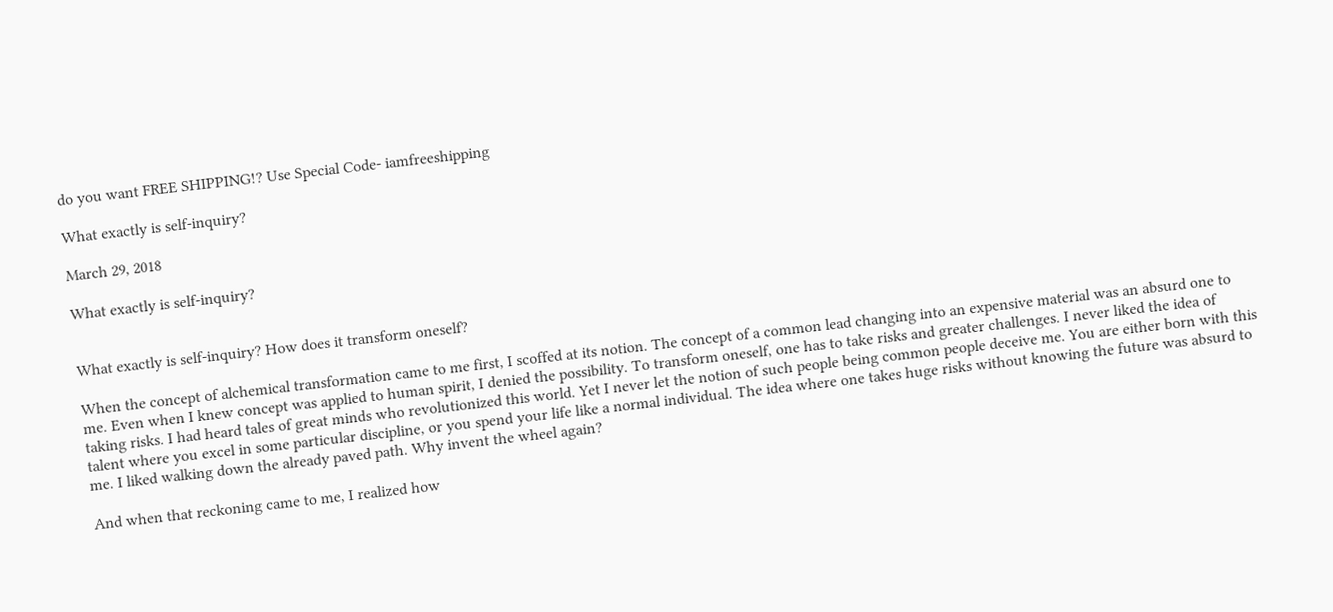do you want FREE SHIPPING!? Use Special Code- iamfreeshipping

What exactly is self-inquiry?

March 29, 2018

What exactly is self-inquiry?


What exactly is self-inquiry? How does it transform oneself?

When the concept of alchemical transformation came to me first, I scoffed at its notion. The concept of a common lead changing into an expensive material was an absurd one to me. Even when I knew concept was applied to human spirit, I denied the possibility. To transform oneself, one has to take risks and greater challenges. I never liked the idea of taking risks. I had heard tales of great minds who revolutionized this world. Yet I never let the notion of such people being common people deceive me. You are either born with this talent where you excel in some particular discipline, or you spend your life like a normal individual. The idea where one takes huge risks without knowing the future was absurd to me. I liked walking down the already paved path. Why invent the wheel again?

And when that reckoning came to me, I realized how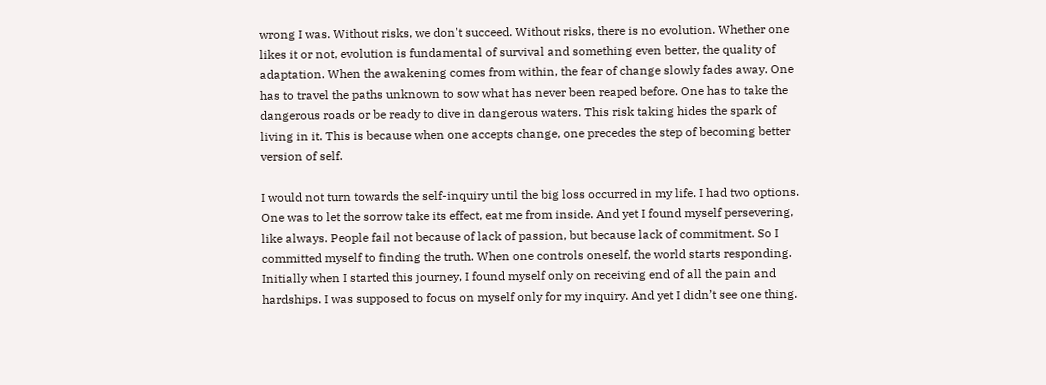wrong I was. Without risks, we don't succeed. Without risks, there is no evolution. Whether one likes it or not, evolution is fundamental of survival and something even better, the quality of adaptation. When the awakening comes from within, the fear of change slowly fades away. One has to travel the paths unknown to sow what has never been reaped before. One has to take the dangerous roads or be ready to dive in dangerous waters. This risk taking hides the spark of living in it. This is because when one accepts change, one precedes the step of becoming better version of self.

I would not turn towards the self-inquiry until the big loss occurred in my life. I had two options. One was to let the sorrow take its effect, eat me from inside. And yet I found myself persevering, like always. People fail not because of lack of passion, but because lack of commitment. So I committed myself to finding the truth. When one controls oneself, the world starts responding. Initially when I started this journey, I found myself only on receiving end of all the pain and hardships. I was supposed to focus on myself only for my inquiry. And yet I didn’t see one thing.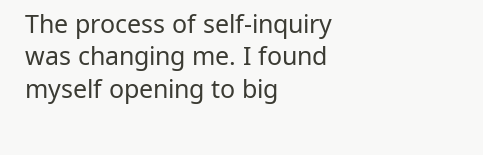The process of self-inquiry was changing me. I found myself opening to big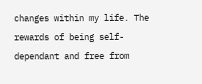changes within my life. The rewards of being self-dependant and free from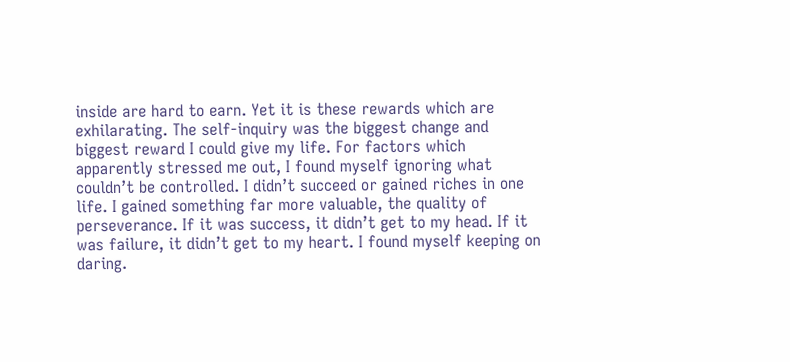inside are hard to earn. Yet it is these rewards which are exhilarating. The self-inquiry was the biggest change and biggest reward I could give my life. For factors which apparently stressed me out, I found myself ignoring what couldn’t be controlled. I didn’t succeed or gained riches in one life. I gained something far more valuable, the quality of perseverance. If it was success, it didn’t get to my head. If it was failure, it didn’t get to my heart. I found myself keeping on daring.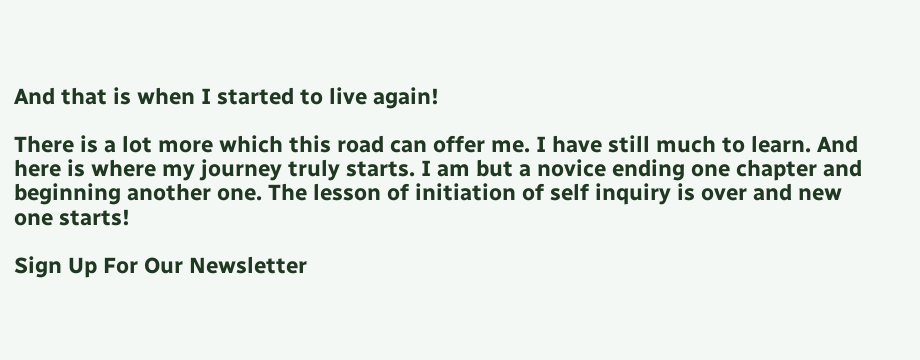And that is when I started to live again!

There is a lot more which this road can offer me. I have still much to learn. And here is where my journey truly starts. I am but a novice ending one chapter and beginning another one. The lesson of initiation of self inquiry is over and new one starts!

Sign Up For Our Newsletter